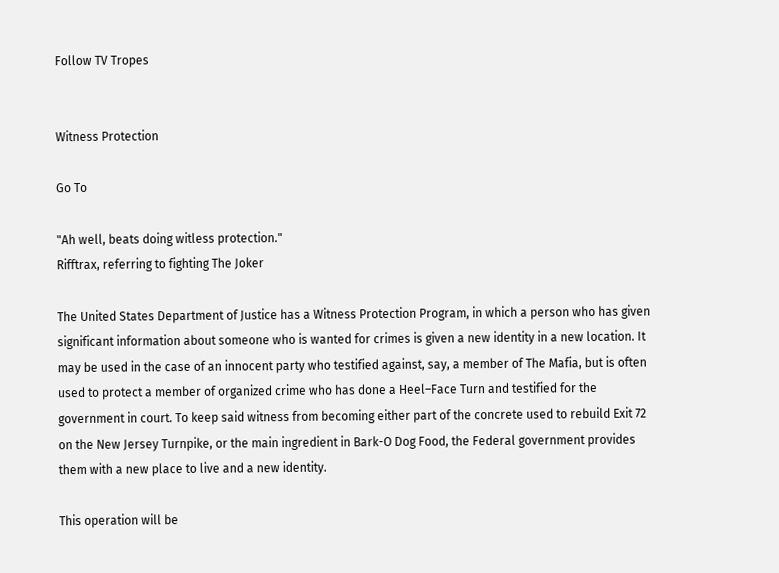Follow TV Tropes


Witness Protection

Go To

"Ah well, beats doing witless protection."
Rifftrax, referring to fighting The Joker

The United States Department of Justice has a Witness Protection Program, in which a person who has given significant information about someone who is wanted for crimes is given a new identity in a new location. It may be used in the case of an innocent party who testified against, say, a member of The Mafia, but is often used to protect a member of organized crime who has done a Heel–Face Turn and testified for the government in court. To keep said witness from becoming either part of the concrete used to rebuild Exit 72 on the New Jersey Turnpike, or the main ingredient in Bark-O Dog Food, the Federal government provides them with a new place to live and a new identity.

This operation will be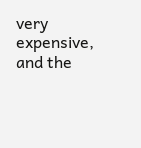very expensive, and the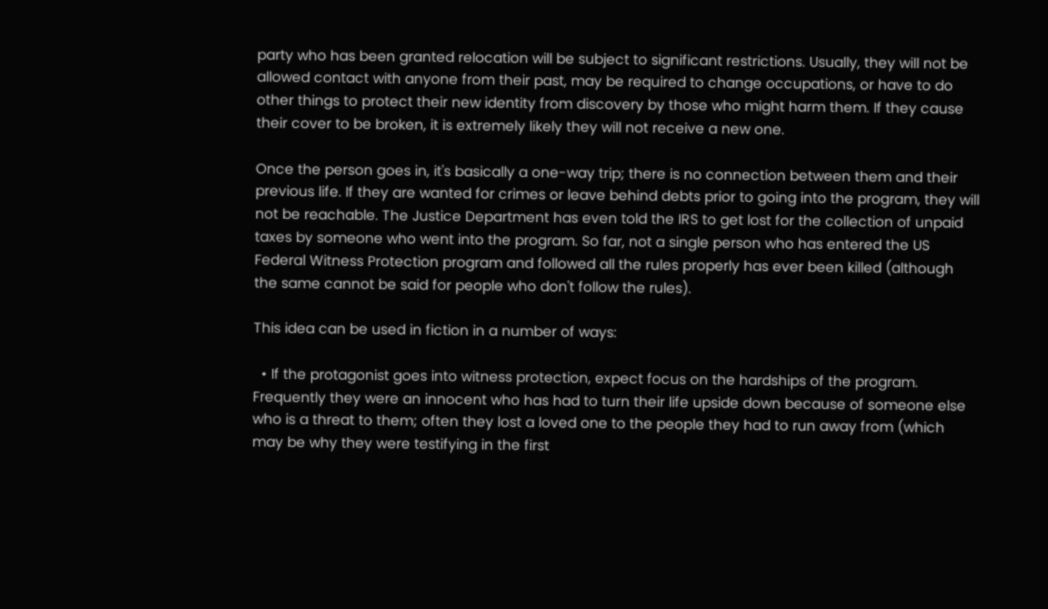party who has been granted relocation will be subject to significant restrictions. Usually, they will not be allowed contact with anyone from their past, may be required to change occupations, or have to do other things to protect their new identity from discovery by those who might harm them. If they cause their cover to be broken, it is extremely likely they will not receive a new one.

Once the person goes in, it's basically a one-way trip; there is no connection between them and their previous life. If they are wanted for crimes or leave behind debts prior to going into the program, they will not be reachable. The Justice Department has even told the IRS to get lost for the collection of unpaid taxes by someone who went into the program. So far, not a single person who has entered the US Federal Witness Protection program and followed all the rules properly has ever been killed (although the same cannot be said for people who don't follow the rules).

This idea can be used in fiction in a number of ways:

  • If the protagonist goes into witness protection, expect focus on the hardships of the program. Frequently they were an innocent who has had to turn their life upside down because of someone else who is a threat to them; often they lost a loved one to the people they had to run away from (which may be why they were testifying in the first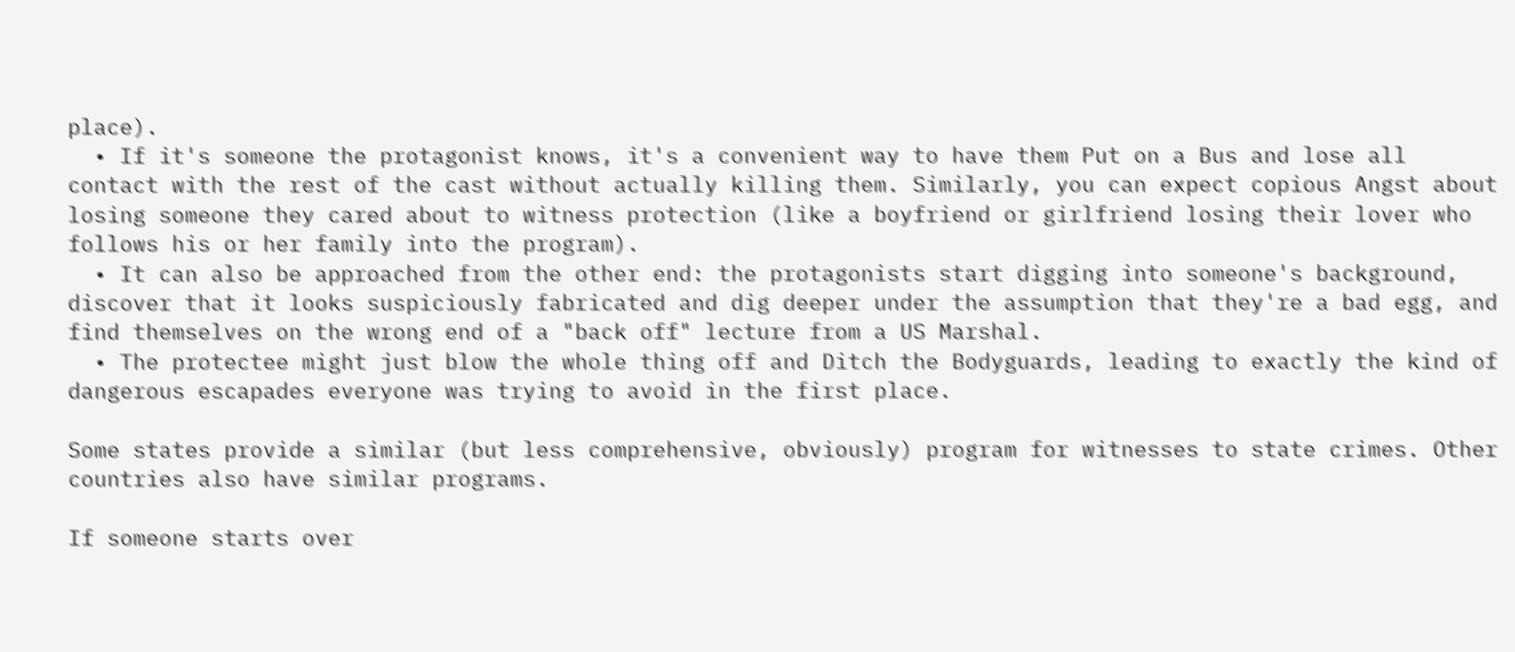place).
  • If it's someone the protagonist knows, it's a convenient way to have them Put on a Bus and lose all contact with the rest of the cast without actually killing them. Similarly, you can expect copious Angst about losing someone they cared about to witness protection (like a boyfriend or girlfriend losing their lover who follows his or her family into the program).
  • It can also be approached from the other end: the protagonists start digging into someone's background, discover that it looks suspiciously fabricated and dig deeper under the assumption that they're a bad egg, and find themselves on the wrong end of a "back off" lecture from a US Marshal.
  • The protectee might just blow the whole thing off and Ditch the Bodyguards, leading to exactly the kind of dangerous escapades everyone was trying to avoid in the first place.

Some states provide a similar (but less comprehensive, obviously) program for witnesses to state crimes. Other countries also have similar programs.

If someone starts over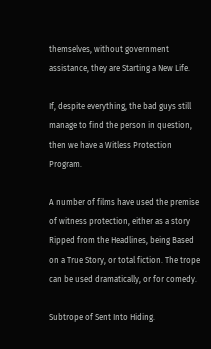themselves, without government assistance, they are Starting a New Life.

If, despite everything, the bad guys still manage to find the person in question, then we have a Witless Protection Program.

A number of films have used the premise of witness protection, either as a story Ripped from the Headlines, being Based on a True Story, or total fiction. The trope can be used dramatically, or for comedy.

Subtrope of Sent Into Hiding.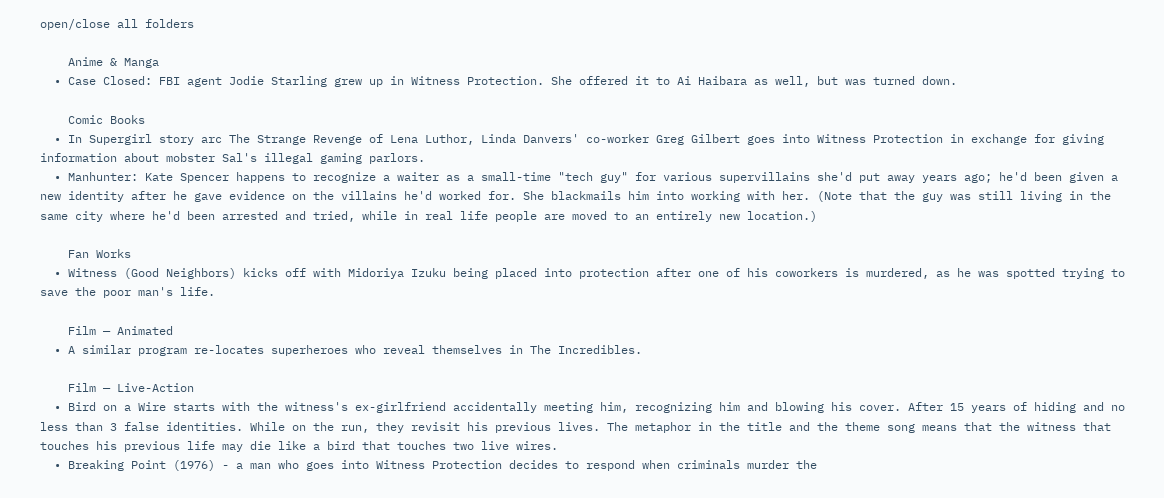open/close all folders

    Anime & Manga
  • Case Closed: FBI agent Jodie Starling grew up in Witness Protection. She offered it to Ai Haibara as well, but was turned down.

    Comic Books
  • In Supergirl story arc The Strange Revenge of Lena Luthor, Linda Danvers' co-worker Greg Gilbert goes into Witness Protection in exchange for giving information about mobster Sal's illegal gaming parlors.
  • Manhunter: Kate Spencer happens to recognize a waiter as a small-time "tech guy" for various supervillains she'd put away years ago; he'd been given a new identity after he gave evidence on the villains he'd worked for. She blackmails him into working with her. (Note that the guy was still living in the same city where he'd been arrested and tried, while in real life people are moved to an entirely new location.)

    Fan Works
  • Witness (Good Neighbors) kicks off with Midoriya Izuku being placed into protection after one of his coworkers is murdered, as he was spotted trying to save the poor man's life.

    Film — Animated
  • A similar program re-locates superheroes who reveal themselves in The Incredibles.

    Film — Live-Action
  • Bird on a Wire starts with the witness's ex-girlfriend accidentally meeting him, recognizing him and blowing his cover. After 15 years of hiding and no less than 3 false identities. While on the run, they revisit his previous lives. The metaphor in the title and the theme song means that the witness that touches his previous life may die like a bird that touches two live wires.
  • Breaking Point (1976) - a man who goes into Witness Protection decides to respond when criminals murder the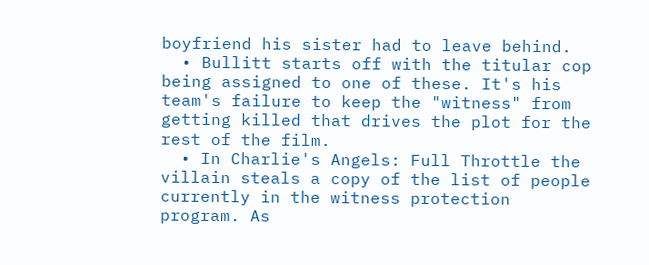boyfriend his sister had to leave behind.
  • Bullitt starts off with the titular cop being assigned to one of these. It's his team's failure to keep the "witness" from getting killed that drives the plot for the rest of the film.
  • In Charlie's Angels: Full Throttle the villain steals a copy of the list of people currently in the witness protection program. As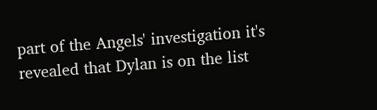part of the Angels' investigation it's revealed that Dylan is on the list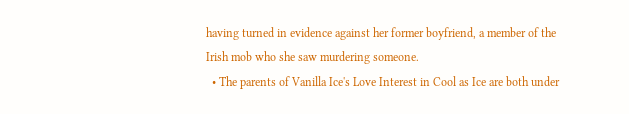having turned in evidence against her former boyfriend, a member of the Irish mob who she saw murdering someone.
  • The parents of Vanilla Ice's Love Interest in Cool as Ice are both under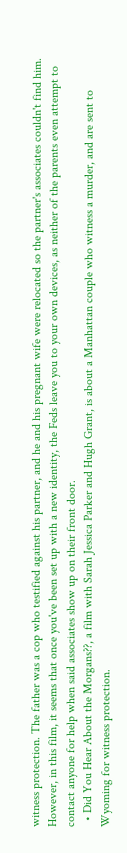witness protection. The father was a cop who testified against his partner, and he and his pregnant wife were relocated so the partner's associates couldn't find him. However, in this film, it seems that once you've been set up with a new identity, the Feds leave you to your own devices, as neither of the parents even attempt to contact anyone for help when said associates show up on their front door.
  • Did You Hear About the Morgans??, a film with Sarah Jessica Parker and Hugh Grant, is about a Manhattan couple who witness a murder, and are sent to Wyoming for witness protection.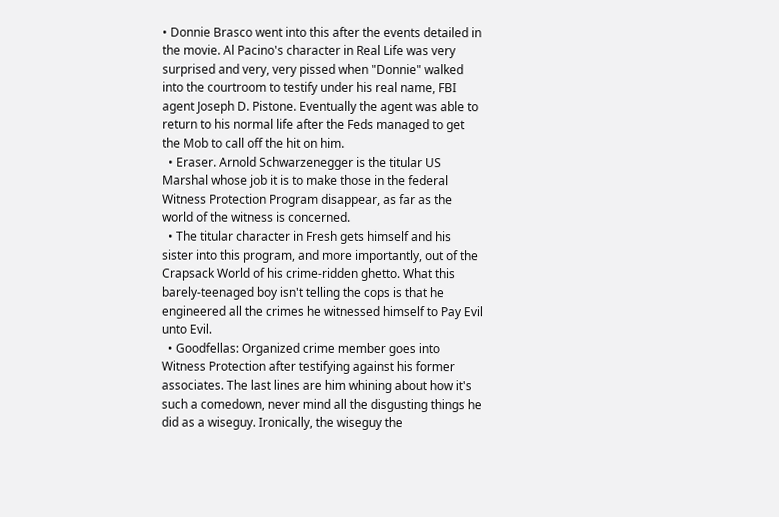• Donnie Brasco went into this after the events detailed in the movie. Al Pacino's character in Real Life was very surprised and very, very pissed when "Donnie" walked into the courtroom to testify under his real name, FBI agent Joseph D. Pistone. Eventually the agent was able to return to his normal life after the Feds managed to get the Mob to call off the hit on him.
  • Eraser. Arnold Schwarzenegger is the titular US Marshal whose job it is to make those in the federal Witness Protection Program disappear, as far as the world of the witness is concerned.
  • The titular character in Fresh gets himself and his sister into this program, and more importantly, out of the Crapsack World of his crime-ridden ghetto. What this barely-teenaged boy isn't telling the cops is that he engineered all the crimes he witnessed himself to Pay Evil unto Evil.
  • Goodfellas: Organized crime member goes into Witness Protection after testifying against his former associates. The last lines are him whining about how it's such a comedown, never mind all the disgusting things he did as a wiseguy. Ironically, the wiseguy the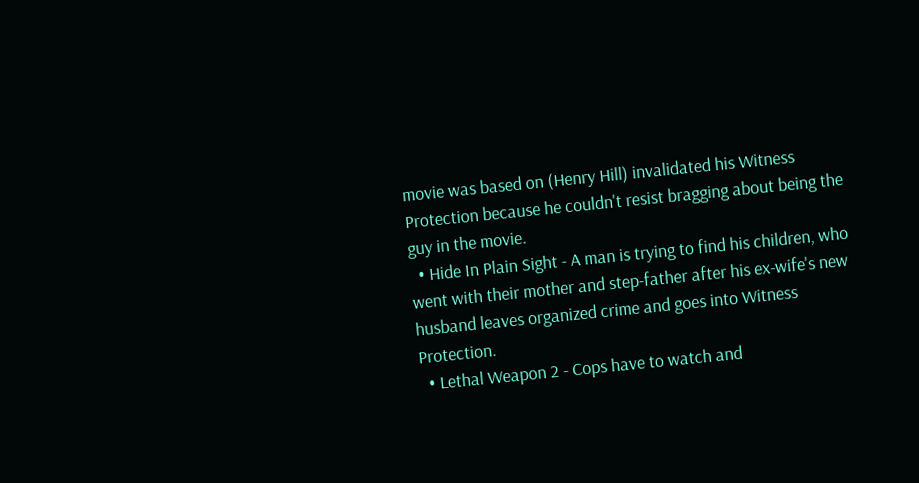movie was based on (Henry Hill) invalidated his Witness Protection because he couldn't resist bragging about being the guy in the movie.
  • Hide In Plain Sight - A man is trying to find his children, who went with their mother and step-father after his ex-wife's new husband leaves organized crime and goes into Witness Protection.
  • Lethal Weapon 2 - Cops have to watch and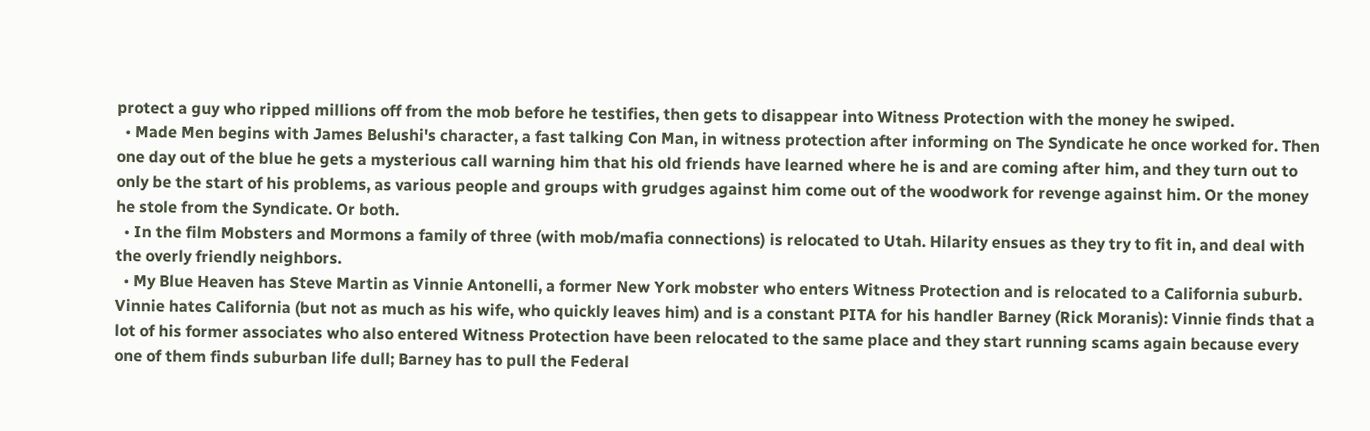protect a guy who ripped millions off from the mob before he testifies, then gets to disappear into Witness Protection with the money he swiped.
  • Made Men begins with James Belushi's character, a fast talking Con Man, in witness protection after informing on The Syndicate he once worked for. Then one day out of the blue he gets a mysterious call warning him that his old friends have learned where he is and are coming after him, and they turn out to only be the start of his problems, as various people and groups with grudges against him come out of the woodwork for revenge against him. Or the money he stole from the Syndicate. Or both.
  • In the film Mobsters and Mormons a family of three (with mob/mafia connections) is relocated to Utah. Hilarity ensues as they try to fit in, and deal with the overly friendly neighbors.
  • My Blue Heaven has Steve Martin as Vinnie Antonelli, a former New York mobster who enters Witness Protection and is relocated to a California suburb. Vinnie hates California (but not as much as his wife, who quickly leaves him) and is a constant PITA for his handler Barney (Rick Moranis): Vinnie finds that a lot of his former associates who also entered Witness Protection have been relocated to the same place and they start running scams again because every one of them finds suburban life dull; Barney has to pull the Federal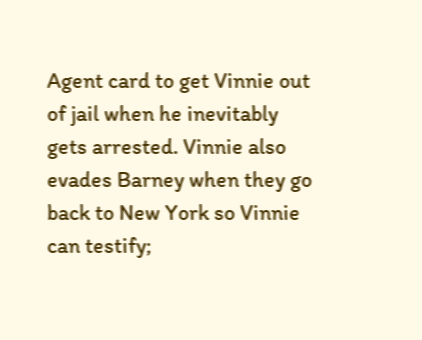Agent card to get Vinnie out of jail when he inevitably gets arrested. Vinnie also evades Barney when they go back to New York so Vinnie can testify;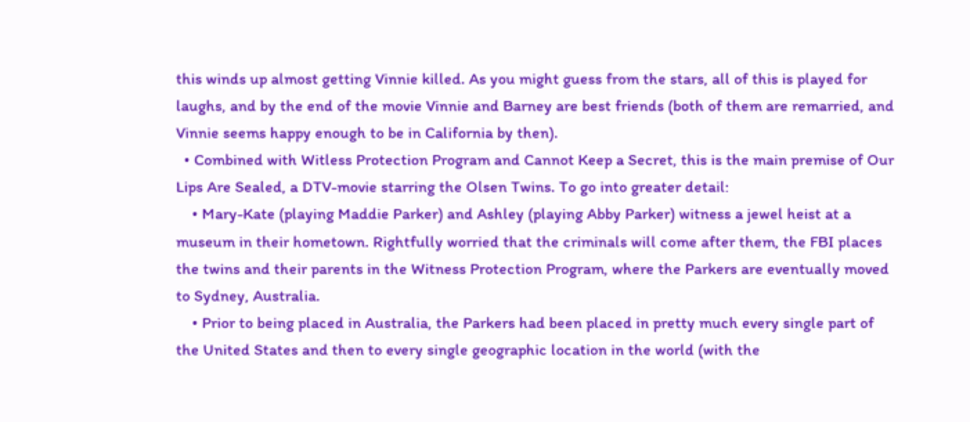this winds up almost getting Vinnie killed. As you might guess from the stars, all of this is played for laughs, and by the end of the movie Vinnie and Barney are best friends (both of them are remarried, and Vinnie seems happy enough to be in California by then).
  • Combined with Witless Protection Program and Cannot Keep a Secret, this is the main premise of Our Lips Are Sealed, a DTV-movie starring the Olsen Twins. To go into greater detail:
    • Mary-Kate (playing Maddie Parker) and Ashley (playing Abby Parker) witness a jewel heist at a museum in their hometown. Rightfully worried that the criminals will come after them, the FBI places the twins and their parents in the Witness Protection Program, where the Parkers are eventually moved to Sydney, Australia.
    • Prior to being placed in Australia, the Parkers had been placed in pretty much every single part of the United States and then to every single geographic location in the world (with the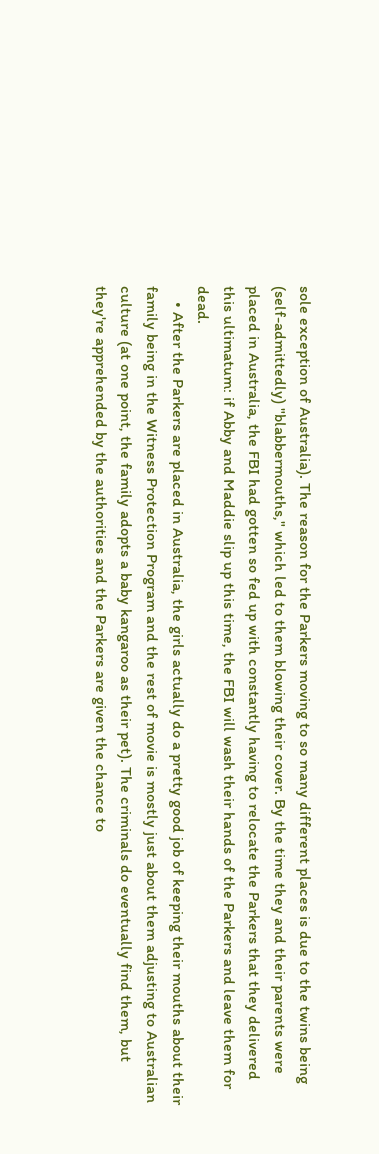sole exception of Australia). The reason for the Parkers moving to so many different places is due to the twins being (self-admittedly) "blabbermouths," which led to them blowing their cover. By the time they and their parents were placed in Australia, the FBI had gotten so fed up with constantly having to relocate the Parkers that they delivered this ultimatum: if Abby and Maddie slip up this time, the FBI will wash their hands of the Parkers and leave them for dead.
    • After the Parkers are placed in Australia, the girls actually do a pretty good job of keeping their mouths about their family being in the Witness Protection Program and the rest of movie is mostly just about them adjusting to Australian culture (at one point, the family adopts a baby kangaroo as their pet). The criminals do eventually find them, but they're apprehended by the authorities and the Parkers are given the chance to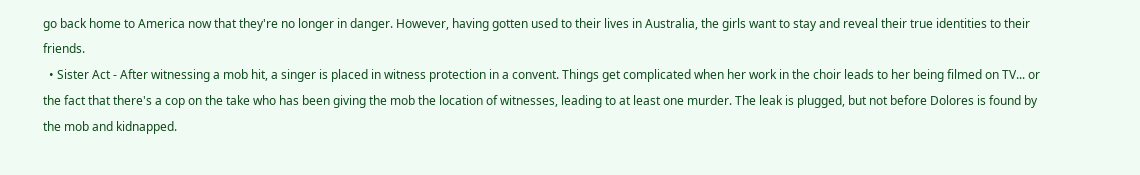go back home to America now that they're no longer in danger. However, having gotten used to their lives in Australia, the girls want to stay and reveal their true identities to their friends.
  • Sister Act - After witnessing a mob hit, a singer is placed in witness protection in a convent. Things get complicated when her work in the choir leads to her being filmed on TV... or the fact that there's a cop on the take who has been giving the mob the location of witnesses, leading to at least one murder. The leak is plugged, but not before Dolores is found by the mob and kidnapped.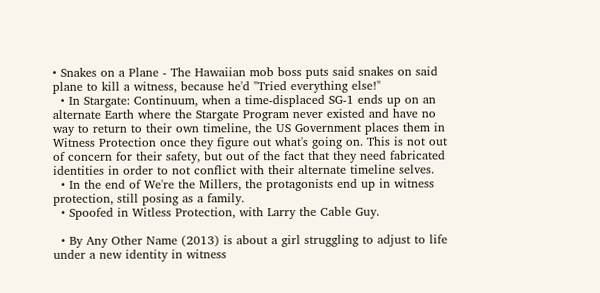• Snakes on a Plane - The Hawaiian mob boss puts said snakes on said plane to kill a witness, because he'd "Tried everything else!"
  • In Stargate: Continuum, when a time-displaced SG-1 ends up on an alternate Earth where the Stargate Program never existed and have no way to return to their own timeline, the US Government places them in Witness Protection once they figure out what's going on. This is not out of concern for their safety, but out of the fact that they need fabricated identities in order to not conflict with their alternate timeline selves.
  • In the end of We're the Millers, the protagonists end up in witness protection, still posing as a family.
  • Spoofed in Witless Protection, with Larry the Cable Guy.

  • By Any Other Name (2013) is about a girl struggling to adjust to life under a new identity in witness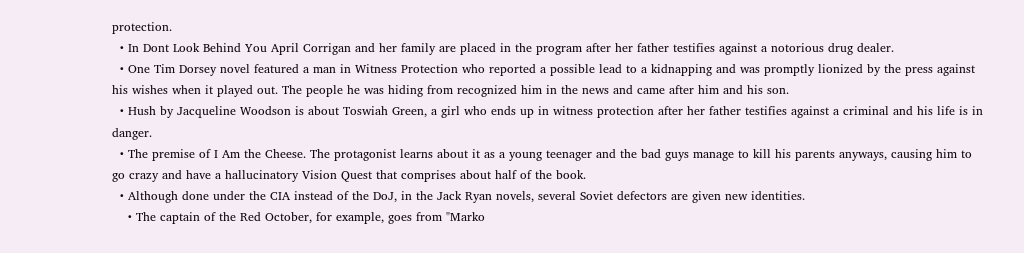protection.
  • In Dont Look Behind You April Corrigan and her family are placed in the program after her father testifies against a notorious drug dealer.
  • One Tim Dorsey novel featured a man in Witness Protection who reported a possible lead to a kidnapping and was promptly lionized by the press against his wishes when it played out. The people he was hiding from recognized him in the news and came after him and his son.
  • Hush by Jacqueline Woodson is about Toswiah Green, a girl who ends up in witness protection after her father testifies against a criminal and his life is in danger.
  • The premise of I Am the Cheese. The protagonist learns about it as a young teenager and the bad guys manage to kill his parents anyways, causing him to go crazy and have a hallucinatory Vision Quest that comprises about half of the book.
  • Although done under the CIA instead of the DoJ, in the Jack Ryan novels, several Soviet defectors are given new identities.
    • The captain of the Red October, for example, goes from "Marko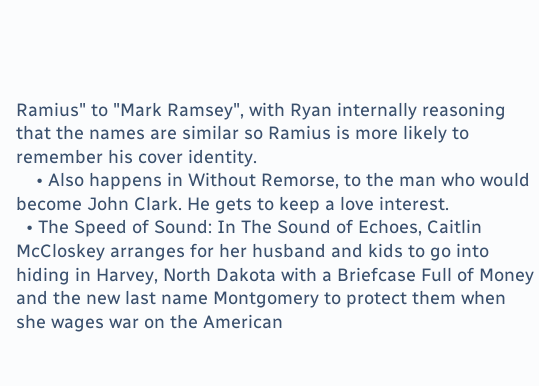Ramius" to "Mark Ramsey", with Ryan internally reasoning that the names are similar so Ramius is more likely to remember his cover identity.
    • Also happens in Without Remorse, to the man who would become John Clark. He gets to keep a love interest.
  • The Speed of Sound: In The Sound of Echoes, Caitlin McCloskey arranges for her husband and kids to go into hiding in Harvey, North Dakota with a Briefcase Full of Money and the new last name Montgomery to protect them when she wages war on the American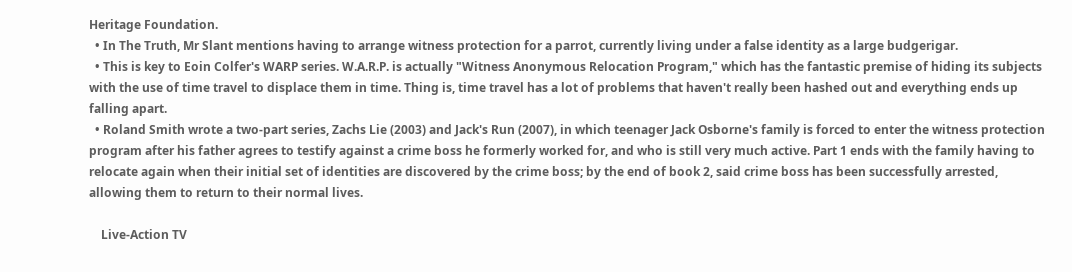Heritage Foundation.
  • In The Truth, Mr Slant mentions having to arrange witness protection for a parrot, currently living under a false identity as a large budgerigar.
  • This is key to Eoin Colfer's WARP series. W.A.R.P. is actually "Witness Anonymous Relocation Program," which has the fantastic premise of hiding its subjects with the use of time travel to displace them in time. Thing is, time travel has a lot of problems that haven't really been hashed out and everything ends up falling apart.
  • Roland Smith wrote a two-part series, Zachs Lie (2003) and Jack's Run (2007), in which teenager Jack Osborne's family is forced to enter the witness protection program after his father agrees to testify against a crime boss he formerly worked for, and who is still very much active. Part 1 ends with the family having to relocate again when their initial set of identities are discovered by the crime boss; by the end of book 2, said crime boss has been successfully arrested, allowing them to return to their normal lives.

    Live-Action TV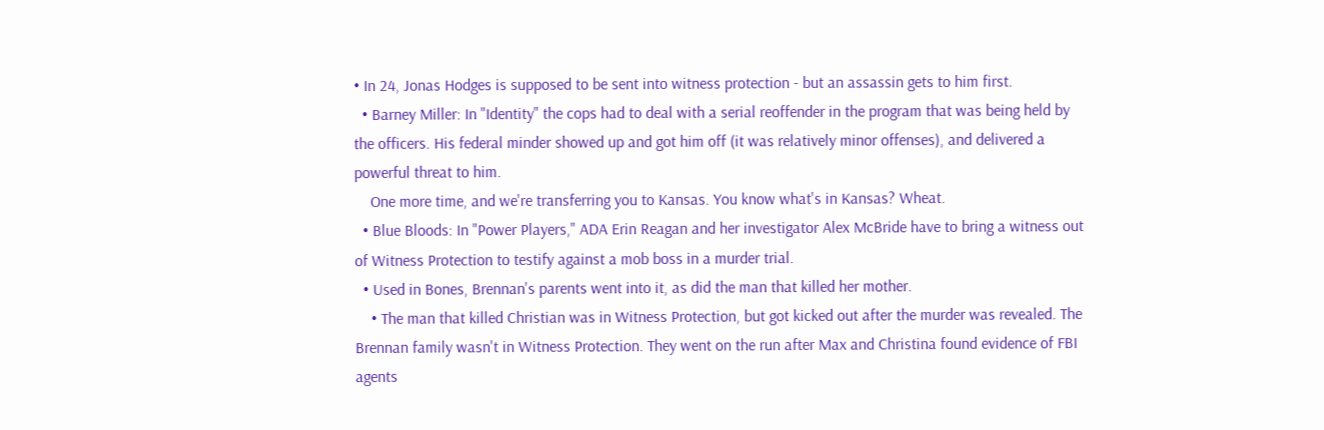• In 24, Jonas Hodges is supposed to be sent into witness protection - but an assassin gets to him first.
  • Barney Miller: In "Identity" the cops had to deal with a serial reoffender in the program that was being held by the officers. His federal minder showed up and got him off (it was relatively minor offenses), and delivered a powerful threat to him.
    One more time, and we're transferring you to Kansas. You know what's in Kansas? Wheat.
  • Blue Bloods: In "Power Players," ADA Erin Reagan and her investigator Alex McBride have to bring a witness out of Witness Protection to testify against a mob boss in a murder trial.
  • Used in Bones, Brennan's parents went into it, as did the man that killed her mother.
    • The man that killed Christian was in Witness Protection, but got kicked out after the murder was revealed. The Brennan family wasn't in Witness Protection. They went on the run after Max and Christina found evidence of FBI agents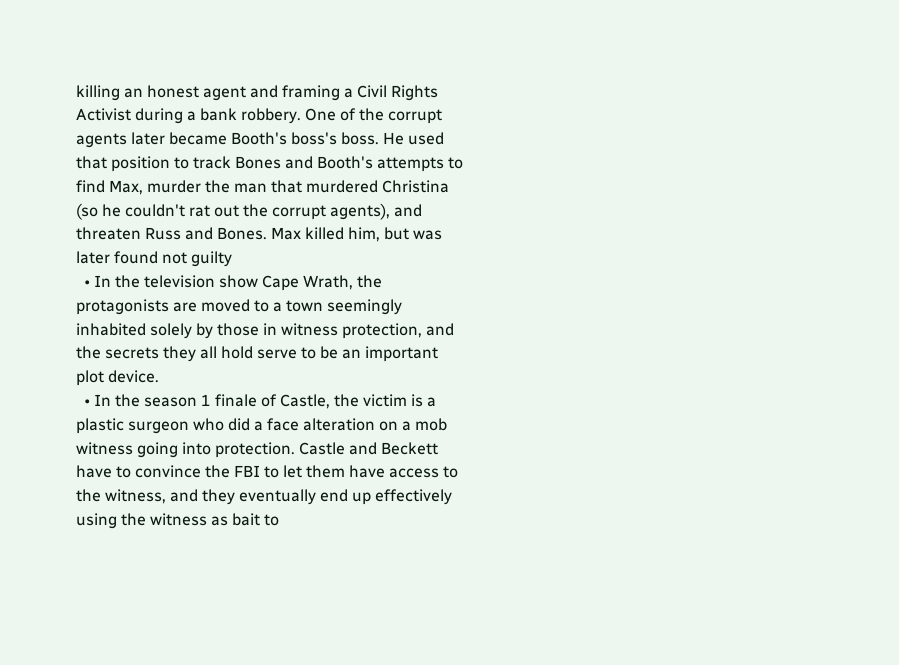killing an honest agent and framing a Civil Rights Activist during a bank robbery. One of the corrupt agents later became Booth's boss's boss. He used that position to track Bones and Booth's attempts to find Max, murder the man that murdered Christina (so he couldn't rat out the corrupt agents), and threaten Russ and Bones. Max killed him, but was later found not guilty
  • In the television show Cape Wrath, the protagonists are moved to a town seemingly inhabited solely by those in witness protection, and the secrets they all hold serve to be an important plot device.
  • In the season 1 finale of Castle, the victim is a plastic surgeon who did a face alteration on a mob witness going into protection. Castle and Beckett have to convince the FBI to let them have access to the witness, and they eventually end up effectively using the witness as bait to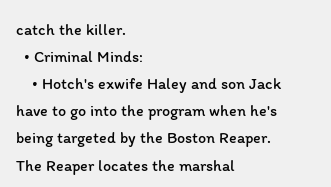catch the killer.
  • Criminal Minds:
    • Hotch's exwife Haley and son Jack have to go into the program when he's being targeted by the Boston Reaper. The Reaper locates the marshal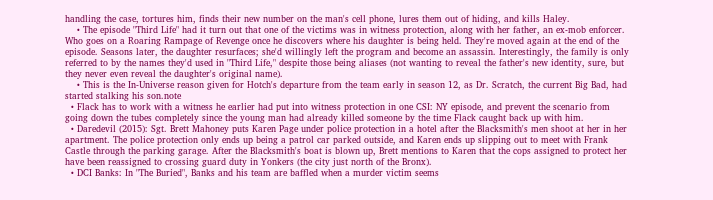handling the case, tortures him, finds their new number on the man's cell phone, lures them out of hiding, and kills Haley.
    • The episode "Third Life" had it turn out that one of the victims was in witness protection, along with her father, an ex-mob enforcer. Who goes on a Roaring Rampage of Revenge once he discovers where his daughter is being held. They're moved again at the end of the episode. Seasons later, the daughter resurfaces; she'd willingly left the program and become an assassin. Interestingly, the family is only referred to by the names they'd used in "Third Life," despite those being aliases (not wanting to reveal the father's new identity, sure, but they never even reveal the daughter's original name).
    • This is the In-Universe reason given for Hotch's departure from the team early in season 12, as Dr. Scratch, the current Big Bad, had started stalking his son.note
  • Flack has to work with a witness he earlier had put into witness protection in one CSI: NY episode, and prevent the scenario from going down the tubes completely since the young man had already killed someone by the time Flack caught back up with him.
  • Daredevil (2015): Sgt. Brett Mahoney puts Karen Page under police protection in a hotel after the Blacksmith's men shoot at her in her apartment. The police protection only ends up being a patrol car parked outside, and Karen ends up slipping out to meet with Frank Castle through the parking garage. After the Blacksmith's boat is blown up, Brett mentions to Karen that the cops assigned to protect her have been reassigned to crossing guard duty in Yonkers (the city just north of the Bronx).
  • DCI Banks: In "The Buried", Banks and his team are baffled when a murder victim seems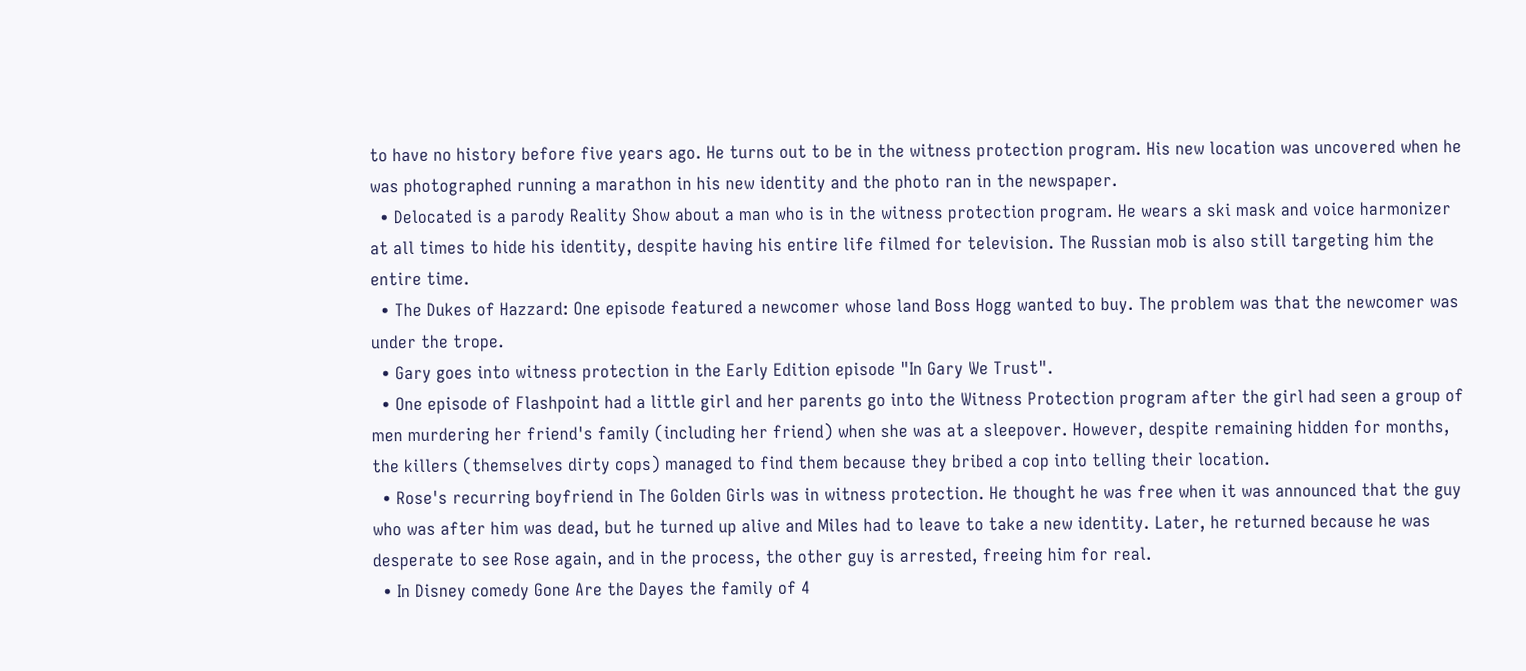to have no history before five years ago. He turns out to be in the witness protection program. His new location was uncovered when he was photographed running a marathon in his new identity and the photo ran in the newspaper.
  • Delocated is a parody Reality Show about a man who is in the witness protection program. He wears a ski mask and voice harmonizer at all times to hide his identity, despite having his entire life filmed for television. The Russian mob is also still targeting him the entire time.
  • The Dukes of Hazzard: One episode featured a newcomer whose land Boss Hogg wanted to buy. The problem was that the newcomer was under the trope.
  • Gary goes into witness protection in the Early Edition episode "In Gary We Trust".
  • One episode of Flashpoint had a little girl and her parents go into the Witness Protection program after the girl had seen a group of men murdering her friend's family (including her friend) when she was at a sleepover. However, despite remaining hidden for months, the killers (themselves dirty cops) managed to find them because they bribed a cop into telling their location.
  • Rose's recurring boyfriend in The Golden Girls was in witness protection. He thought he was free when it was announced that the guy who was after him was dead, but he turned up alive and Miles had to leave to take a new identity. Later, he returned because he was desperate to see Rose again, and in the process, the other guy is arrested, freeing him for real.
  • In Disney comedy Gone Are the Dayes the family of 4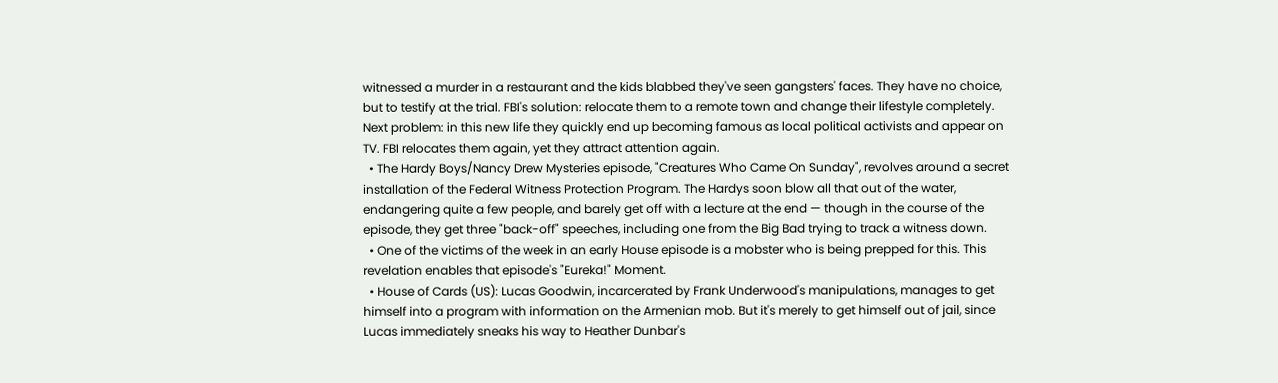witnessed a murder in a restaurant and the kids blabbed they've seen gangsters' faces. They have no choice, but to testify at the trial. FBI's solution: relocate them to a remote town and change their lifestyle completely. Next problem: in this new life they quickly end up becoming famous as local political activists and appear on TV. FBI relocates them again, yet they attract attention again.
  • The Hardy Boys/Nancy Drew Mysteries episode, "Creatures Who Came On Sunday", revolves around a secret installation of the Federal Witness Protection Program. The Hardys soon blow all that out of the water, endangering quite a few people, and barely get off with a lecture at the end — though in the course of the episode, they get three "back-off" speeches, including one from the Big Bad trying to track a witness down.
  • One of the victims of the week in an early House episode is a mobster who is being prepped for this. This revelation enables that episode's "Eureka!" Moment.
  • House of Cards (US): Lucas Goodwin, incarcerated by Frank Underwood's manipulations, manages to get himself into a program with information on the Armenian mob. But it's merely to get himself out of jail, since Lucas immediately sneaks his way to Heather Dunbar's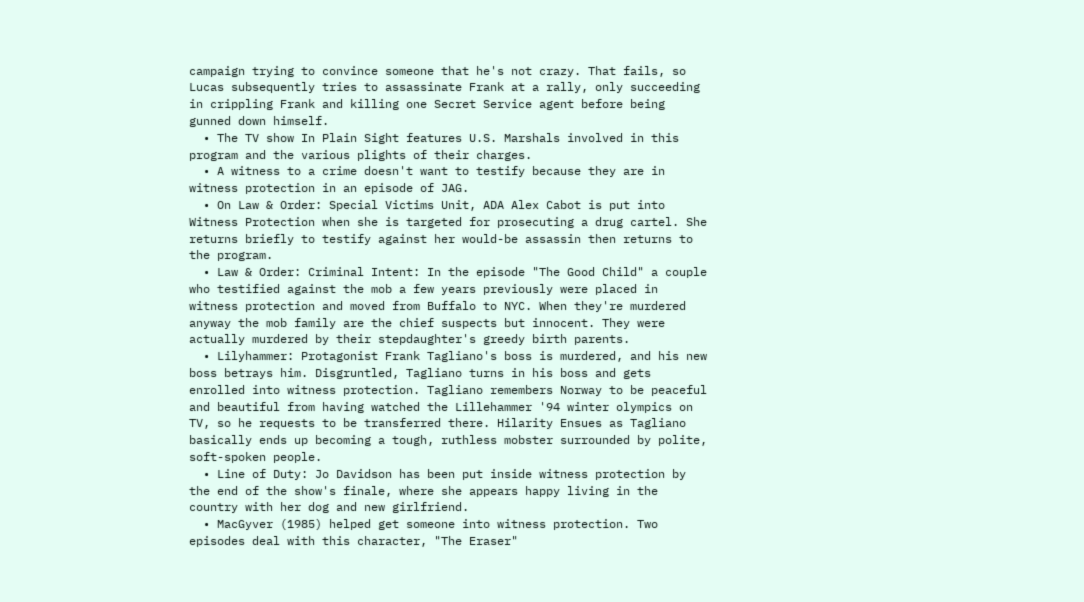campaign trying to convince someone that he's not crazy. That fails, so Lucas subsequently tries to assassinate Frank at a rally, only succeeding in crippling Frank and killing one Secret Service agent before being gunned down himself.
  • The TV show In Plain Sight features U.S. Marshals involved in this program and the various plights of their charges.
  • A witness to a crime doesn't want to testify because they are in witness protection in an episode of JAG.
  • On Law & Order: Special Victims Unit, ADA Alex Cabot is put into Witness Protection when she is targeted for prosecuting a drug cartel. She returns briefly to testify against her would-be assassin then returns to the program.
  • Law & Order: Criminal Intent: In the episode "The Good Child" a couple who testified against the mob a few years previously were placed in witness protection and moved from Buffalo to NYC. When they're murdered anyway the mob family are the chief suspects but innocent. They were actually murdered by their stepdaughter's greedy birth parents.
  • Lilyhammer: Protagonist Frank Tagliano's boss is murdered, and his new boss betrays him. Disgruntled, Tagliano turns in his boss and gets enrolled into witness protection. Tagliano remembers Norway to be peaceful and beautiful from having watched the Lillehammer '94 winter olympics on TV, so he requests to be transferred there. Hilarity Ensues as Tagliano basically ends up becoming a tough, ruthless mobster surrounded by polite, soft-spoken people.
  • Line of Duty: Jo Davidson has been put inside witness protection by the end of the show's finale, where she appears happy living in the country with her dog and new girlfriend.
  • MacGyver (1985) helped get someone into witness protection. Two episodes deal with this character, "The Eraser"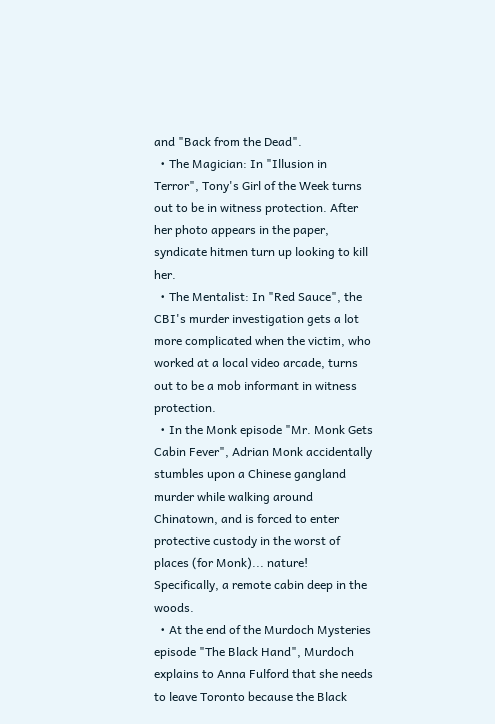and "Back from the Dead".
  • The Magician: In "Illusion in Terror", Tony's Girl of the Week turns out to be in witness protection. After her photo appears in the paper, syndicate hitmen turn up looking to kill her.
  • The Mentalist: In "Red Sauce", the CBI's murder investigation gets a lot more complicated when the victim, who worked at a local video arcade, turns out to be a mob informant in witness protection.
  • In the Monk episode "Mr. Monk Gets Cabin Fever", Adrian Monk accidentally stumbles upon a Chinese gangland murder while walking around Chinatown, and is forced to enter protective custody in the worst of places (for Monk)... nature! Specifically, a remote cabin deep in the woods.
  • At the end of the Murdoch Mysteries episode "The Black Hand", Murdoch explains to Anna Fulford that she needs to leave Toronto because the Black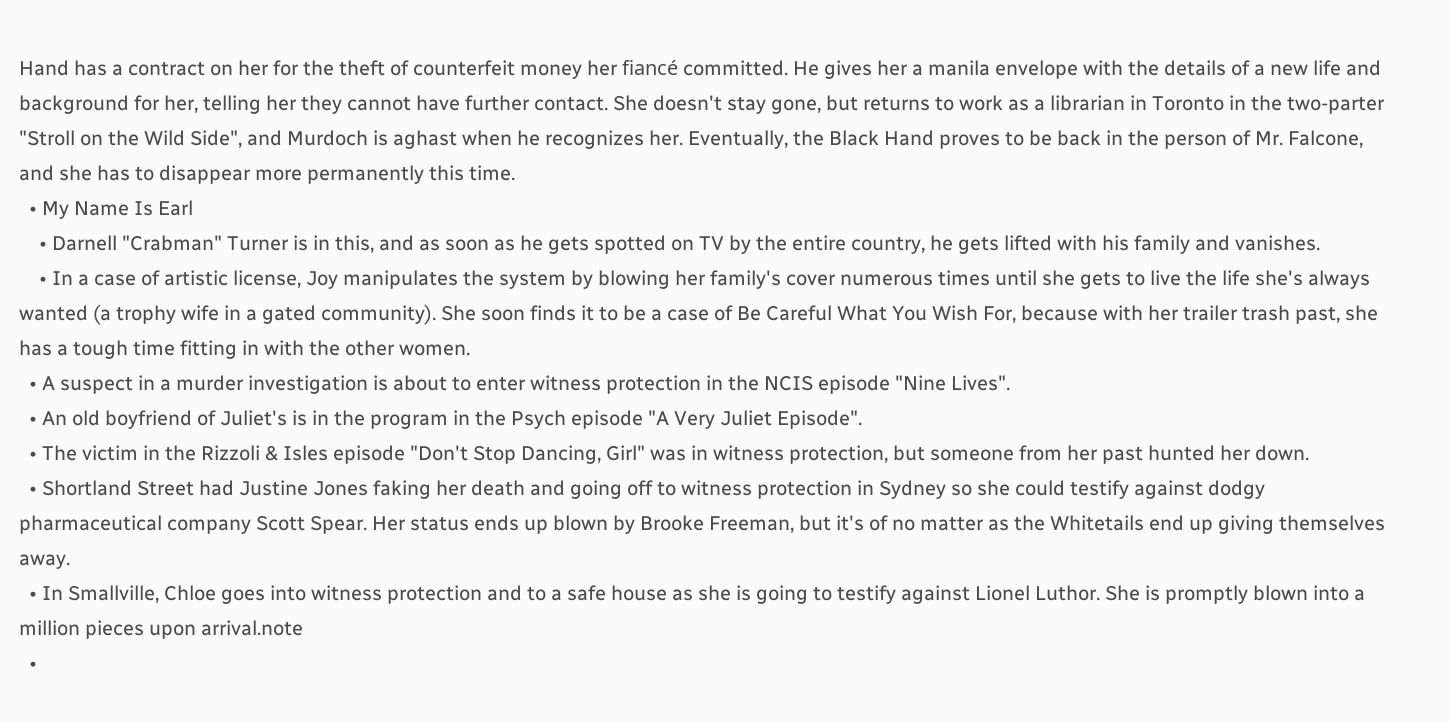Hand has a contract on her for the theft of counterfeit money her fiancé committed. He gives her a manila envelope with the details of a new life and background for her, telling her they cannot have further contact. She doesn't stay gone, but returns to work as a librarian in Toronto in the two-parter "Stroll on the Wild Side", and Murdoch is aghast when he recognizes her. Eventually, the Black Hand proves to be back in the person of Mr. Falcone, and she has to disappear more permanently this time.
  • My Name Is Earl
    • Darnell "Crabman" Turner is in this, and as soon as he gets spotted on TV by the entire country, he gets lifted with his family and vanishes.
    • In a case of artistic license, Joy manipulates the system by blowing her family's cover numerous times until she gets to live the life she's always wanted (a trophy wife in a gated community). She soon finds it to be a case of Be Careful What You Wish For, because with her trailer trash past, she has a tough time fitting in with the other women.
  • A suspect in a murder investigation is about to enter witness protection in the NCIS episode "Nine Lives".
  • An old boyfriend of Juliet's is in the program in the Psych episode "A Very Juliet Episode".
  • The victim in the Rizzoli & Isles episode "Don't Stop Dancing, Girl" was in witness protection, but someone from her past hunted her down.
  • Shortland Street had Justine Jones faking her death and going off to witness protection in Sydney so she could testify against dodgy pharmaceutical company Scott Spear. Her status ends up blown by Brooke Freeman, but it's of no matter as the Whitetails end up giving themselves away.
  • In Smallville, Chloe goes into witness protection and to a safe house as she is going to testify against Lionel Luthor. She is promptly blown into a million pieces upon arrival.note
  •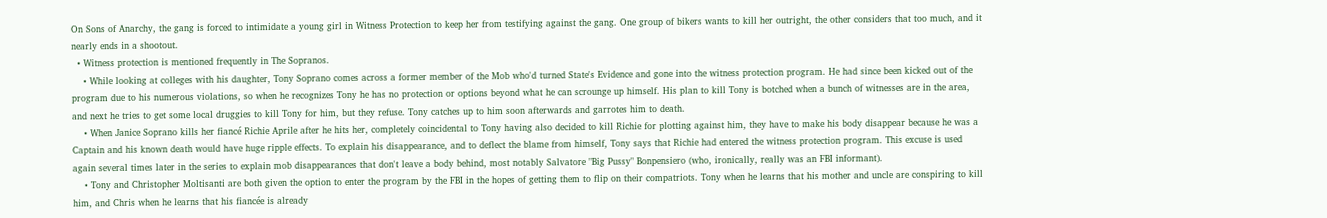On Sons of Anarchy, the gang is forced to intimidate a young girl in Witness Protection to keep her from testifying against the gang. One group of bikers wants to kill her outright, the other considers that too much, and it nearly ends in a shootout.
  • Witness protection is mentioned frequently in The Sopranos.
    • While looking at colleges with his daughter, Tony Soprano comes across a former member of the Mob who'd turned State's Evidence and gone into the witness protection program. He had since been kicked out of the program due to his numerous violations, so when he recognizes Tony he has no protection or options beyond what he can scrounge up himself. His plan to kill Tony is botched when a bunch of witnesses are in the area, and next he tries to get some local druggies to kill Tony for him, but they refuse. Tony catches up to him soon afterwards and garrotes him to death.
    • When Janice Soprano kills her fiancé Richie Aprile after he hits her, completely coincidental to Tony having also decided to kill Richie for plotting against him, they have to make his body disappear because he was a Captain and his known death would have huge ripple effects. To explain his disappearance, and to deflect the blame from himself, Tony says that Richie had entered the witness protection program. This excuse is used again several times later in the series to explain mob disappearances that don't leave a body behind, most notably Salvatore "Big Pussy" Bonpensiero (who, ironically, really was an FBI informant).
    • Tony and Christopher Moltisanti are both given the option to enter the program by the FBI in the hopes of getting them to flip on their compatriots. Tony when he learns that his mother and uncle are conspiring to kill him, and Chris when he learns that his fiancée is already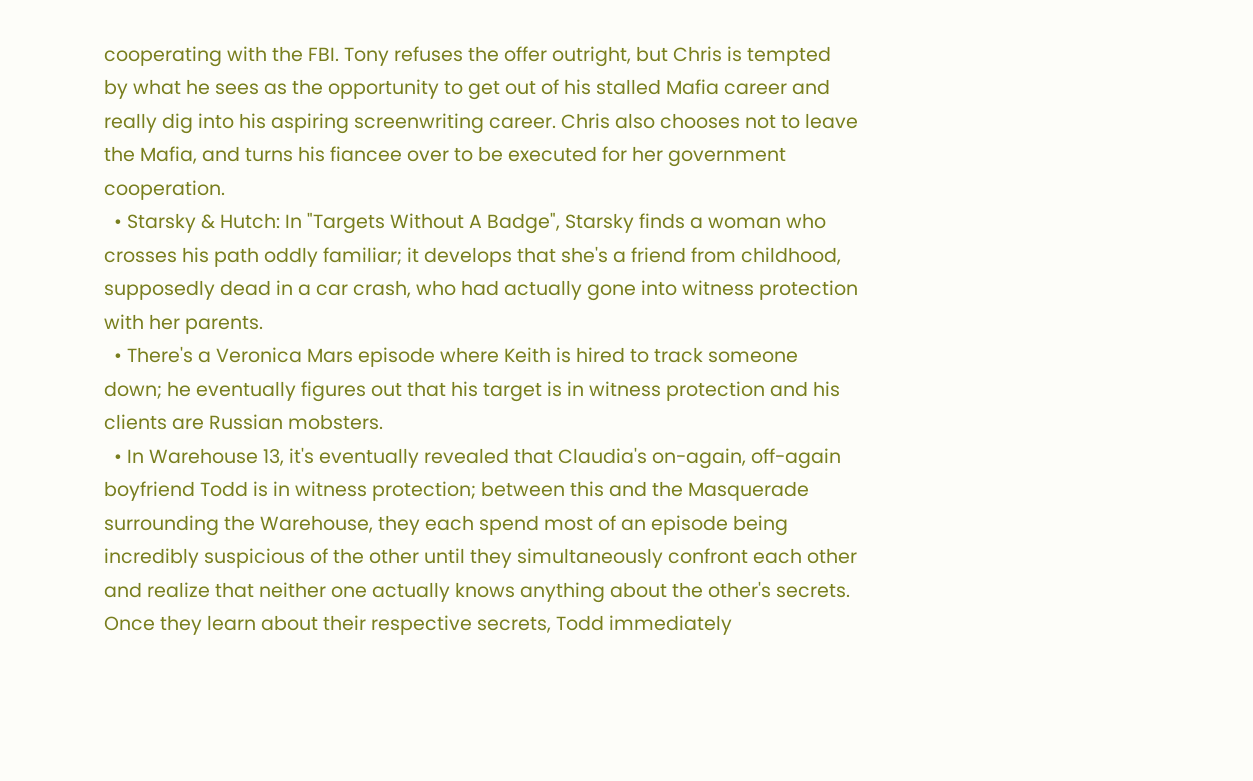cooperating with the FBI. Tony refuses the offer outright, but Chris is tempted by what he sees as the opportunity to get out of his stalled Mafia career and really dig into his aspiring screenwriting career. Chris also chooses not to leave the Mafia, and turns his fiancee over to be executed for her government cooperation.
  • Starsky & Hutch: In "Targets Without A Badge", Starsky finds a woman who crosses his path oddly familiar; it develops that she's a friend from childhood, supposedly dead in a car crash, who had actually gone into witness protection with her parents.
  • There's a Veronica Mars episode where Keith is hired to track someone down; he eventually figures out that his target is in witness protection and his clients are Russian mobsters.
  • In Warehouse 13, it's eventually revealed that Claudia's on-again, off-again boyfriend Todd is in witness protection; between this and the Masquerade surrounding the Warehouse, they each spend most of an episode being incredibly suspicious of the other until they simultaneously confront each other and realize that neither one actually knows anything about the other's secrets. Once they learn about their respective secrets, Todd immediately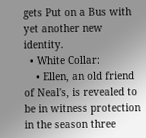gets Put on a Bus with yet another new identity.
  • White Collar:
    • Ellen, an old friend of Neal's, is revealed to be in witness protection in the season three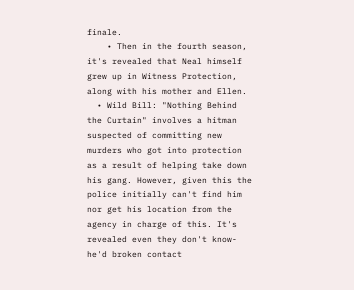finale.
    • Then in the fourth season, it's revealed that Neal himself grew up in Witness Protection, along with his mother and Ellen.
  • Wild Bill: "Nothing Behind the Curtain" involves a hitman suspected of committing new murders who got into protection as a result of helping take down his gang. However, given this the police initially can't find him nor get his location from the agency in charge of this. It's revealed even they don't know-he'd broken contact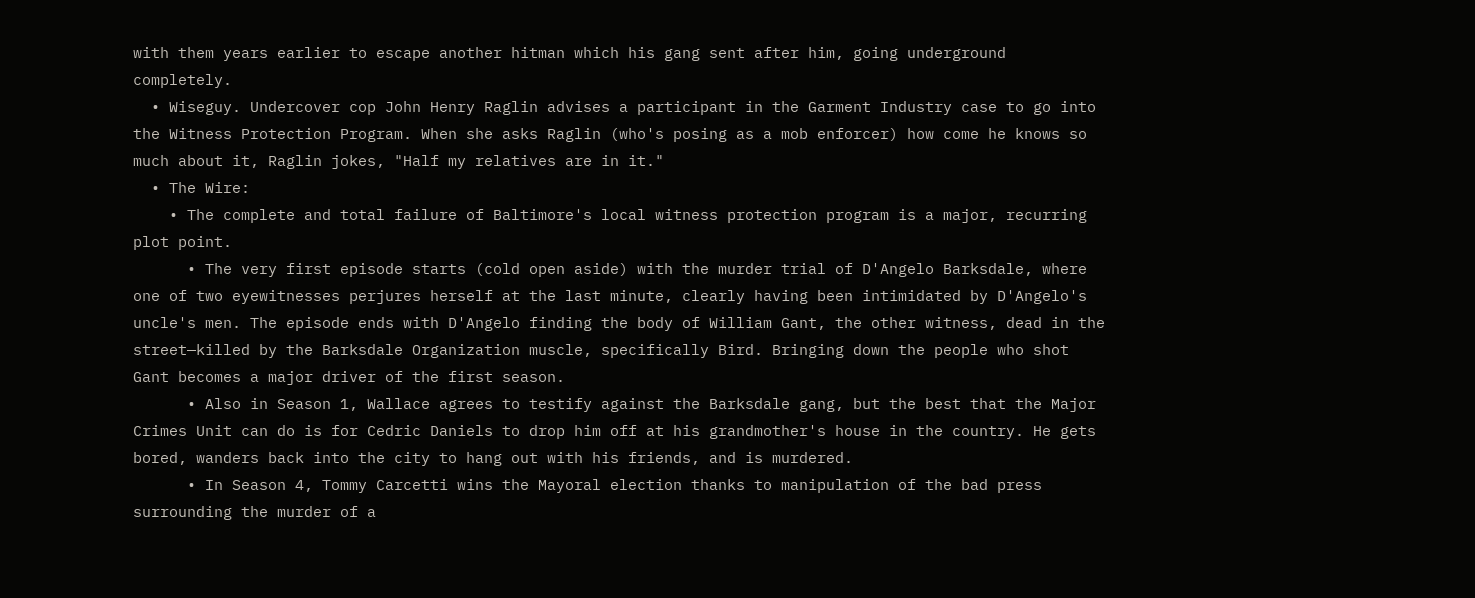with them years earlier to escape another hitman which his gang sent after him, going underground completely.
  • Wiseguy. Undercover cop John Henry Raglin advises a participant in the Garment Industry case to go into the Witness Protection Program. When she asks Raglin (who's posing as a mob enforcer) how come he knows so much about it, Raglin jokes, "Half my relatives are in it."
  • The Wire:
    • The complete and total failure of Baltimore's local witness protection program is a major, recurring plot point.
      • The very first episode starts (cold open aside) with the murder trial of D'Angelo Barksdale, where one of two eyewitnesses perjures herself at the last minute, clearly having been intimidated by D'Angelo's uncle's men. The episode ends with D'Angelo finding the body of William Gant, the other witness, dead in the street—killed by the Barksdale Organization muscle, specifically Bird. Bringing down the people who shot Gant becomes a major driver of the first season.
      • Also in Season 1, Wallace agrees to testify against the Barksdale gang, but the best that the Major Crimes Unit can do is for Cedric Daniels to drop him off at his grandmother's house in the country. He gets bored, wanders back into the city to hang out with his friends, and is murdered.
      • In Season 4, Tommy Carcetti wins the Mayoral election thanks to manipulation of the bad press surrounding the murder of a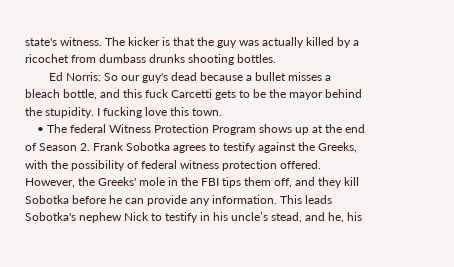state's witness. The kicker is that the guy was actually killed by a ricochet from dumbass drunks shooting bottles.
        Ed Norris: So our guy's dead because a bullet misses a bleach bottle, and this fuck Carcetti gets to be the mayor behind the stupidity. I fucking love this town.
    • The federal Witness Protection Program shows up at the end of Season 2. Frank Sobotka agrees to testify against the Greeks, with the possibility of federal witness protection offered. However, the Greeks' mole in the FBI tips them off, and they kill Sobotka before he can provide any information. This leads Sobotka's nephew Nick to testify in his uncle’s stead, and he, his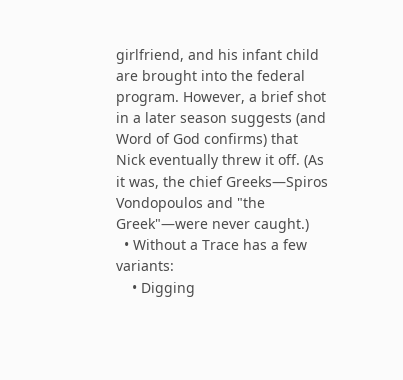girlfriend, and his infant child are brought into the federal program. However, a brief shot in a later season suggests (and Word of God confirms) that Nick eventually threw it off. (As it was, the chief Greeks—Spiros Vondopoulos and "the Greek"—were never caught.)
  • Without a Trace has a few variants:
    • Digging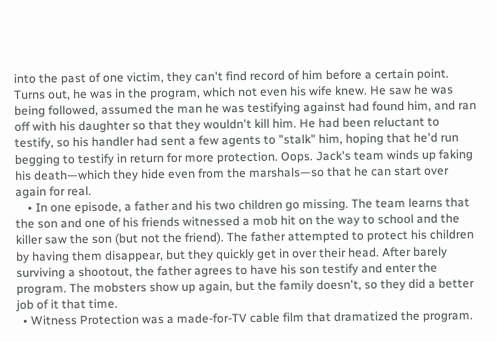into the past of one victim, they can't find record of him before a certain point. Turns out, he was in the program, which not even his wife knew. He saw he was being followed, assumed the man he was testifying against had found him, and ran off with his daughter so that they wouldn't kill him. He had been reluctant to testify, so his handler had sent a few agents to "stalk" him, hoping that he'd run begging to testify in return for more protection. Oops. Jack's team winds up faking his death—which they hide even from the marshals—so that he can start over again for real.
    • In one episode, a father and his two children go missing. The team learns that the son and one of his friends witnessed a mob hit on the way to school and the killer saw the son (but not the friend). The father attempted to protect his children by having them disappear, but they quickly get in over their head. After barely surviving a shootout, the father agrees to have his son testify and enter the program. The mobsters show up again, but the family doesn't, so they did a better job of it that time.
  • Witness Protection was a made-for-TV cable film that dramatized the program.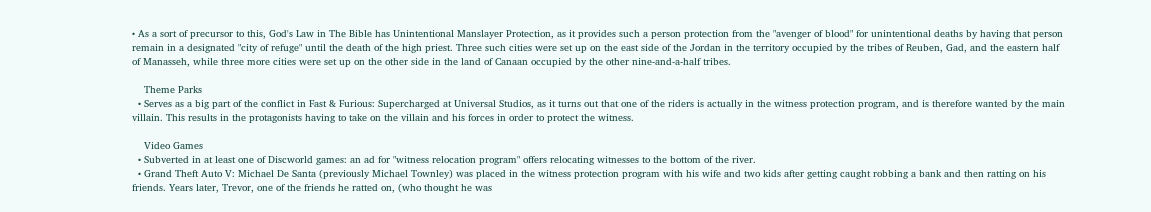• As a sort of precursor to this, God's Law in The Bible has Unintentional Manslayer Protection, as it provides such a person protection from the "avenger of blood" for unintentional deaths by having that person remain in a designated "city of refuge" until the death of the high priest. Three such cities were set up on the east side of the Jordan in the territory occupied by the tribes of Reuben, Gad, and the eastern half of Manasseh, while three more cities were set up on the other side in the land of Canaan occupied by the other nine-and-a-half tribes.

    Theme Parks
  • Serves as a big part of the conflict in Fast & Furious: Supercharged at Universal Studios, as it turns out that one of the riders is actually in the witness protection program, and is therefore wanted by the main villain. This results in the protagonists having to take on the villain and his forces in order to protect the witness.

    Video Games
  • Subverted in at least one of Discworld games: an ad for "witness relocation program" offers relocating witnesses to the bottom of the river.
  • Grand Theft Auto V: Michael De Santa (previously Michael Townley) was placed in the witness protection program with his wife and two kids after getting caught robbing a bank and then ratting on his friends. Years later, Trevor, one of the friends he ratted on, (who thought he was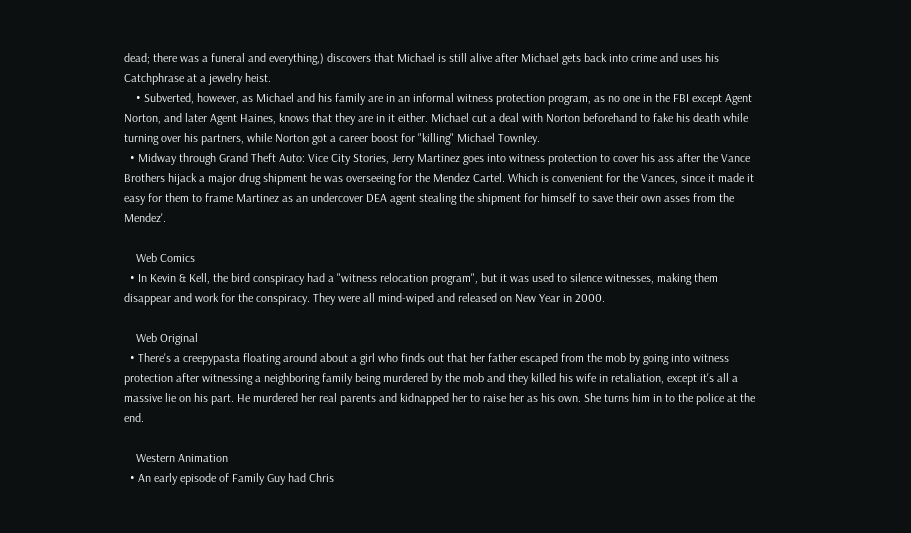dead; there was a funeral and everything,) discovers that Michael is still alive after Michael gets back into crime and uses his Catchphrase at a jewelry heist.
    • Subverted, however, as Michael and his family are in an informal witness protection program, as no one in the FBI except Agent Norton, and later Agent Haines, knows that they are in it either. Michael cut a deal with Norton beforehand to fake his death while turning over his partners, while Norton got a career boost for "killing" Michael Townley.
  • Midway through Grand Theft Auto: Vice City Stories, Jerry Martinez goes into witness protection to cover his ass after the Vance Brothers hijack a major drug shipment he was overseeing for the Mendez Cartel. Which is convenient for the Vances, since it made it easy for them to frame Martinez as an undercover DEA agent stealing the shipment for himself to save their own asses from the Mendez'.

    Web Comics
  • In Kevin & Kell, the bird conspiracy had a "witness relocation program", but it was used to silence witnesses, making them disappear and work for the conspiracy. They were all mind-wiped and released on New Year in 2000.

    Web Original
  • There's a creepypasta floating around about a girl who finds out that her father escaped from the mob by going into witness protection after witnessing a neighboring family being murdered by the mob and they killed his wife in retaliation, except it's all a massive lie on his part. He murdered her real parents and kidnapped her to raise her as his own. She turns him in to the police at the end.

    Western Animation
  • An early episode of Family Guy had Chris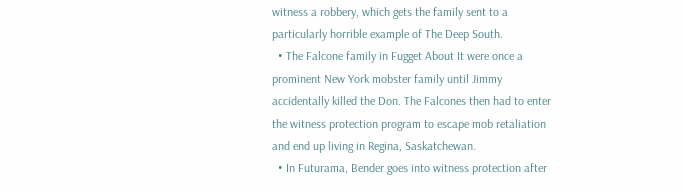witness a robbery, which gets the family sent to a particularly horrible example of The Deep South.
  • The Falcone family in Fugget About It were once a prominent New York mobster family until Jimmy accidentally killed the Don. The Falcones then had to enter the witness protection program to escape mob retaliation and end up living in Regina, Saskatchewan.
  • In Futurama, Bender goes into witness protection after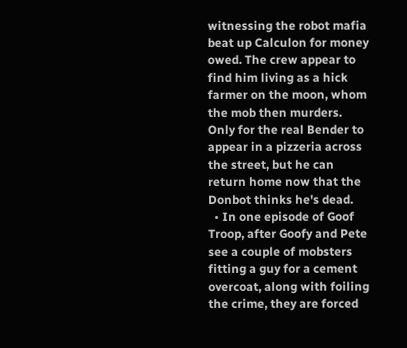witnessing the robot mafia beat up Calculon for money owed. The crew appear to find him living as a hick farmer on the moon, whom the mob then murders. Only for the real Bender to appear in a pizzeria across the street, but he can return home now that the Donbot thinks he's dead.
  • In one episode of Goof Troop, after Goofy and Pete see a couple of mobsters fitting a guy for a cement overcoat, along with foiling the crime, they are forced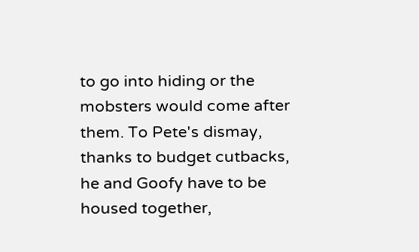to go into hiding or the mobsters would come after them. To Pete's dismay, thanks to budget cutbacks, he and Goofy have to be housed together,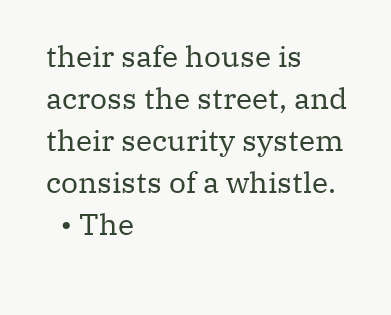their safe house is across the street, and their security system consists of a whistle.
  • The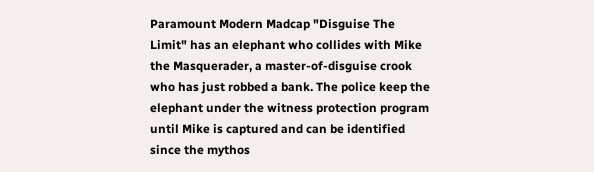Paramount Modern Madcap "Disguise The Limit" has an elephant who collides with Mike the Masquerader, a master-of-disguise crook who has just robbed a bank. The police keep the elephant under the witness protection program until Mike is captured and can be identified since the mythos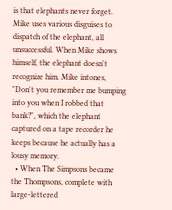is that elephants never forget. Mike uses various disguises to dispatch of the elephant, all unsuccessful. When Mike shows himself, the elephant doesn't recognize him. Mike intones, "Don't you remember me bumping into you when I robbed that bank?", which the elephant captured on a tape recorder he keeps because he actually has a lousy memory.
  • When The Simpsons became the Thompsons, complete with large-lettered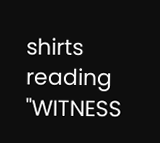shirts reading "WITNESS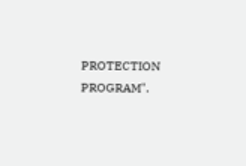PROTECTION PROGRAM".